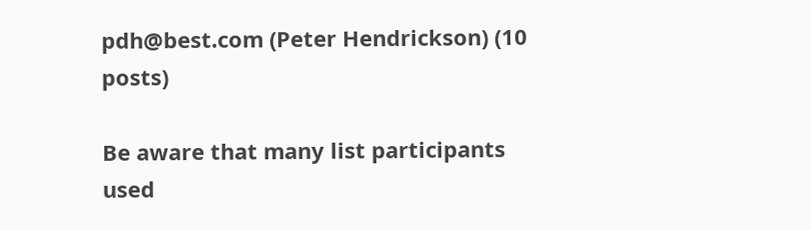pdh@best.com (Peter Hendrickson) (10 posts)

Be aware that many list participants used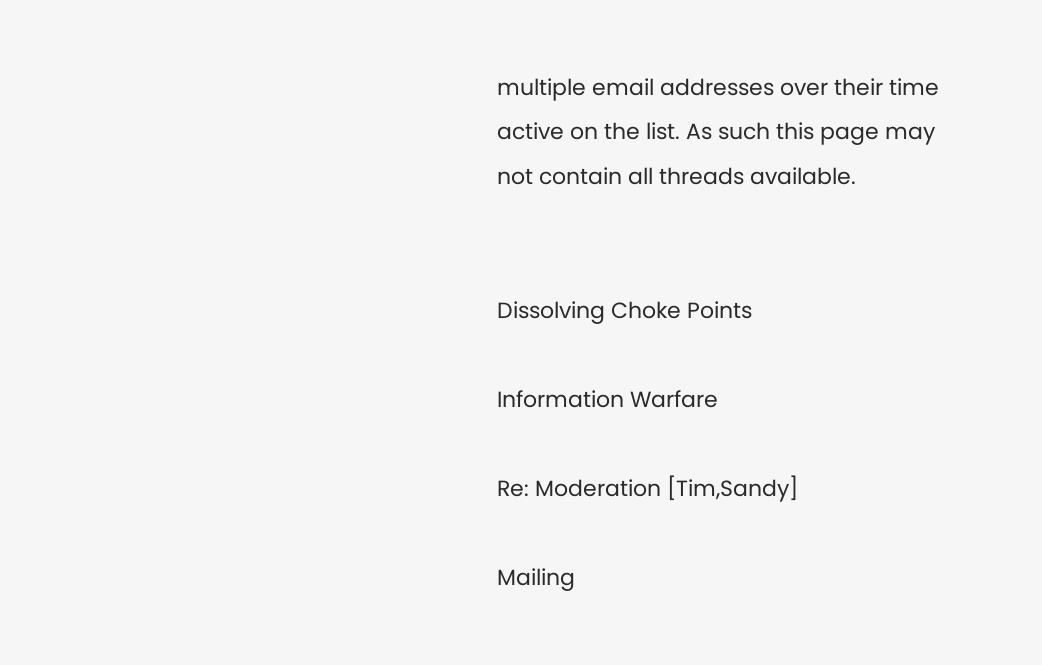multiple email addresses over their time active on the list. As such this page may not contain all threads available.


Dissolving Choke Points

Information Warfare

Re: Moderation [Tim,Sandy]

Mailing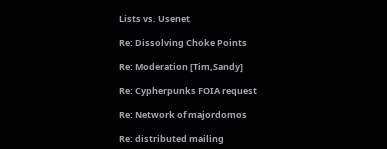Lists vs. Usenet

Re: Dissolving Choke Points

Re: Moderation [Tim,Sandy]

Re: Cypherpunks FOIA request

Re: Network of majordomos

Re: distributed mailing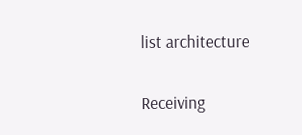list architecture

Receiving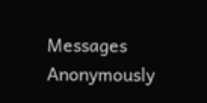Messages Anonymously